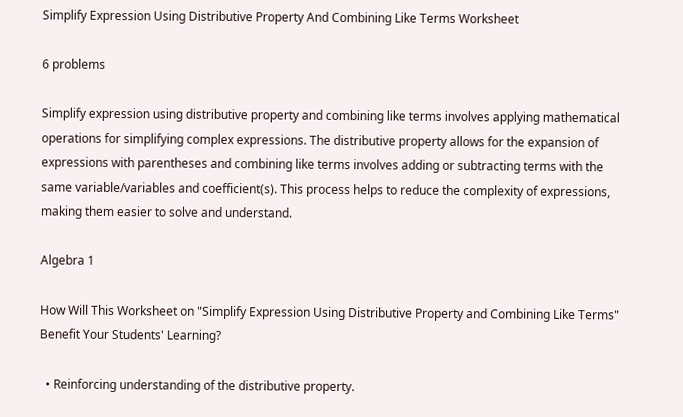Simplify Expression Using Distributive Property And Combining Like Terms Worksheet

6 problems

Simplify expression using distributive property and combining like terms involves applying mathematical operations for simplifying complex expressions. The distributive property allows for the expansion of expressions with parentheses and combining like terms involves adding or subtracting terms with the same variable/variables and coefficient(s). This process helps to reduce the complexity of expressions, making them easier to solve and understand.

Algebra 1

How Will This Worksheet on "Simplify Expression Using Distributive Property and Combining Like Terms" Benefit Your Students' Learning?

  • Reinforcing understanding of the distributive property.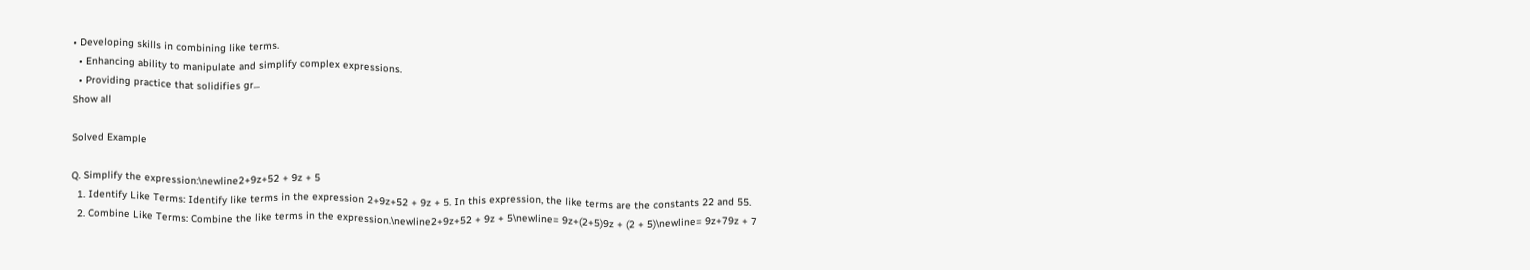• Developing skills in combining like terms.
  • Enhancing ability to manipulate and simplify complex expressions.
  • Providing practice that solidifies gr...
Show all

Solved Example

Q. Simplify the expression:\newline2+9z+52 + 9z + 5
  1. Identify Like Terms: Identify like terms in the expression 2+9z+52 + 9z + 5. In this expression, the like terms are the constants 22 and 55.
  2. Combine Like Terms: Combine the like terms in the expression.\newline2+9z+52 + 9z + 5\newline= 9z+(2+5)9z + (2 + 5)\newline= 9z+79z + 7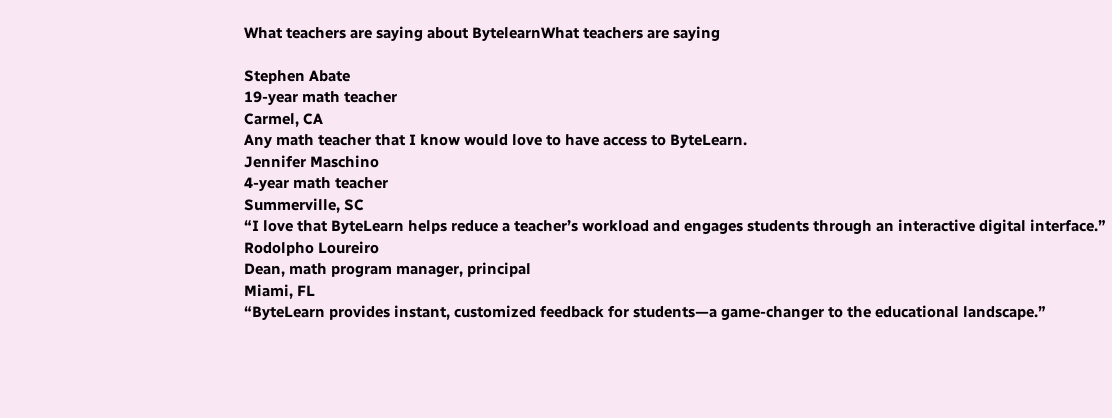What teachers are saying about BytelearnWhat teachers are saying

Stephen Abate
19-year math teacher
Carmel, CA
Any math teacher that I know would love to have access to ByteLearn.
Jennifer Maschino
4-year math teacher
Summerville, SC
“I love that ByteLearn helps reduce a teacher’s workload and engages students through an interactive digital interface.”
Rodolpho Loureiro
Dean, math program manager, principal
Miami, FL
“ByteLearn provides instant, customized feedback for students—a game-changer to the educational landscape.”